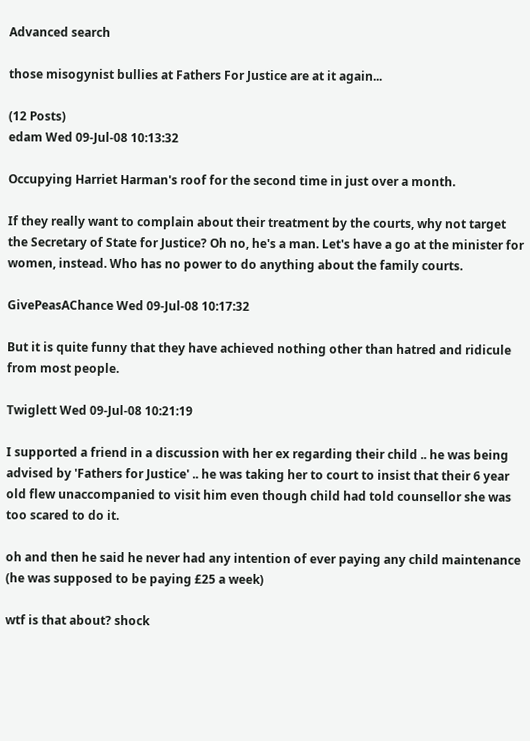Advanced search

those misogynist bullies at Fathers For Justice are at it again...

(12 Posts)
edam Wed 09-Jul-08 10:13:32

Occupying Harriet Harman's roof for the second time in just over a month.

If they really want to complain about their treatment by the courts, why not target the Secretary of State for Justice? Oh no, he's a man. Let's have a go at the minister for women, instead. Who has no power to do anything about the family courts.

GivePeasAChance Wed 09-Jul-08 10:17:32

But it is quite funny that they have achieved nothing other than hatred and ridicule from most people.

Twiglett Wed 09-Jul-08 10:21:19

I supported a friend in a discussion with her ex regarding their child .. he was being advised by 'Fathers for Justice' .. he was taking her to court to insist that their 6 year old flew unaccompanied to visit him even though child had told counsellor she was too scared to do it.

oh and then he said he never had any intention of ever paying any child maintenance (he was supposed to be paying £25 a week)

wtf is that about? shock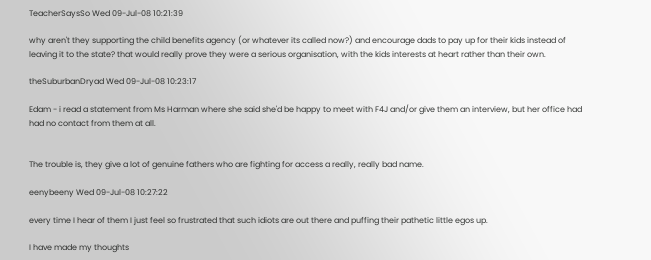TeacherSaysSo Wed 09-Jul-08 10:21:39

why aren't they supporting the child benefits agency (or whatever its called now?) and encourage dads to pay up for their kids instead of leaving it to the state? that would really prove they were a serious organisation, with the kids interests at heart rather than their own.

theSuburbanDryad Wed 09-Jul-08 10:23:17

Edam - i read a statement from Ms Harman where she said she'd be happy to meet with F4J and/or give them an interview, but her office had had no contact from them at all.


The trouble is, they give a lot of genuine fathers who are fighting for access a really, really bad name.

eenybeeny Wed 09-Jul-08 10:27:22

every time I hear of them I just feel so frustrated that such idiots are out there and puffing their pathetic little egos up.

I have made my thoughts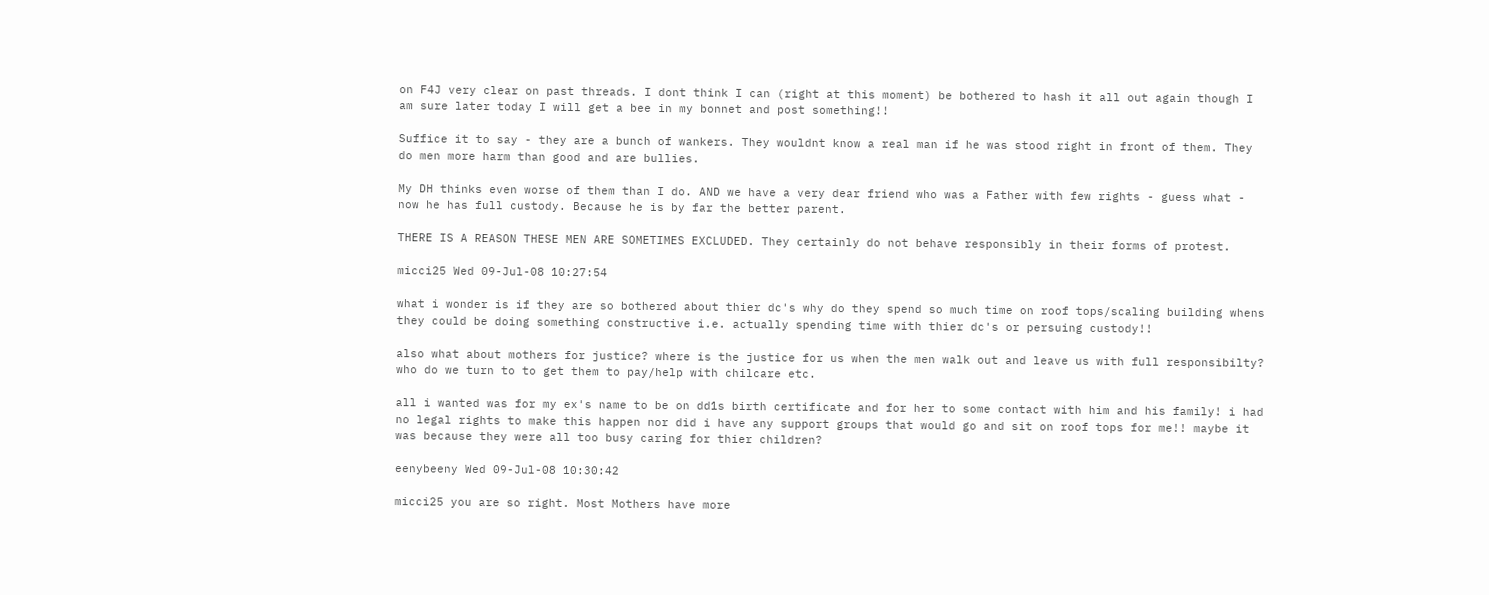on F4J very clear on past threads. I dont think I can (right at this moment) be bothered to hash it all out again though I am sure later today I will get a bee in my bonnet and post something!!

Suffice it to say - they are a bunch of wankers. They wouldnt know a real man if he was stood right in front of them. They do men more harm than good and are bullies.

My DH thinks even worse of them than I do. AND we have a very dear friend who was a Father with few rights - guess what - now he has full custody. Because he is by far the better parent.

THERE IS A REASON THESE MEN ARE SOMETIMES EXCLUDED. They certainly do not behave responsibly in their forms of protest.

micci25 Wed 09-Jul-08 10:27:54

what i wonder is if they are so bothered about thier dc's why do they spend so much time on roof tops/scaling building whens they could be doing something constructive i.e. actually spending time with thier dc's or persuing custody!!

also what about mothers for justice? where is the justice for us when the men walk out and leave us with full responsibilty? who do we turn to to get them to pay/help with chilcare etc.

all i wanted was for my ex's name to be on dd1s birth certificate and for her to some contact with him and his family! i had no legal rights to make this happen nor did i have any support groups that would go and sit on roof tops for me!! maybe it was because they were all too busy caring for thier children?

eenybeeny Wed 09-Jul-08 10:30:42

micci25 you are so right. Most Mothers have more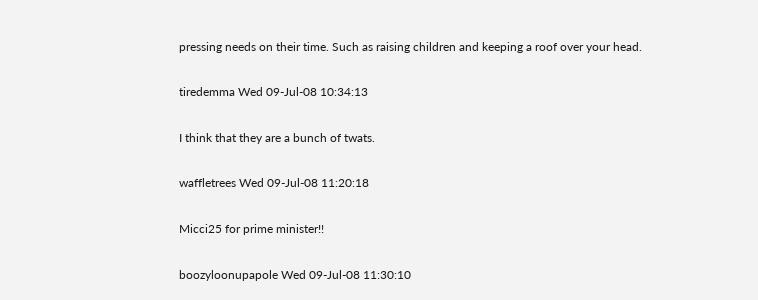pressing needs on their time. Such as raising children and keeping a roof over your head.

tiredemma Wed 09-Jul-08 10:34:13

I think that they are a bunch of twats.

waffletrees Wed 09-Jul-08 11:20:18

Micci25 for prime minister!!

boozyloonupapole Wed 09-Jul-08 11:30:10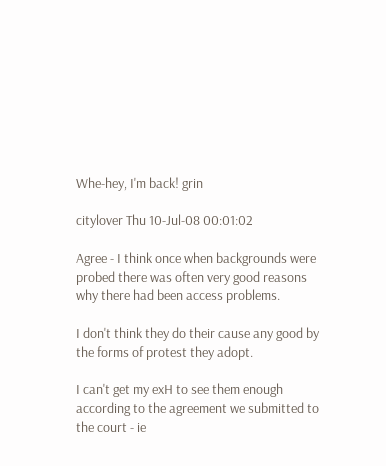Whe-hey, I'm back! grin

citylover Thu 10-Jul-08 00:01:02

Agree - I think once when backgrounds were probed there was often very good reasons why there had been access problems.

I don't think they do their cause any good by the forms of protest they adopt.

I can't get my exH to see them enough according to the agreement we submitted to the court - ie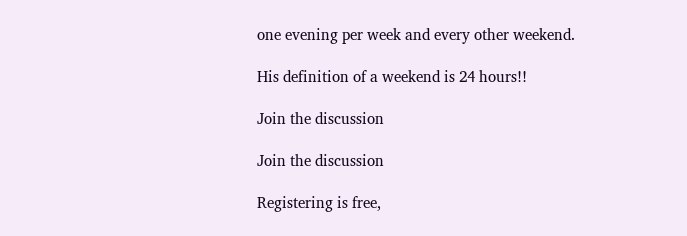one evening per week and every other weekend.

His definition of a weekend is 24 hours!!

Join the discussion

Join the discussion

Registering is free,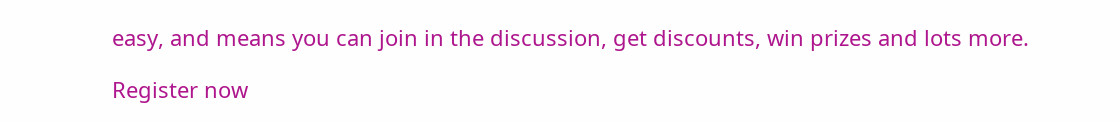easy, and means you can join in the discussion, get discounts, win prizes and lots more.

Register now